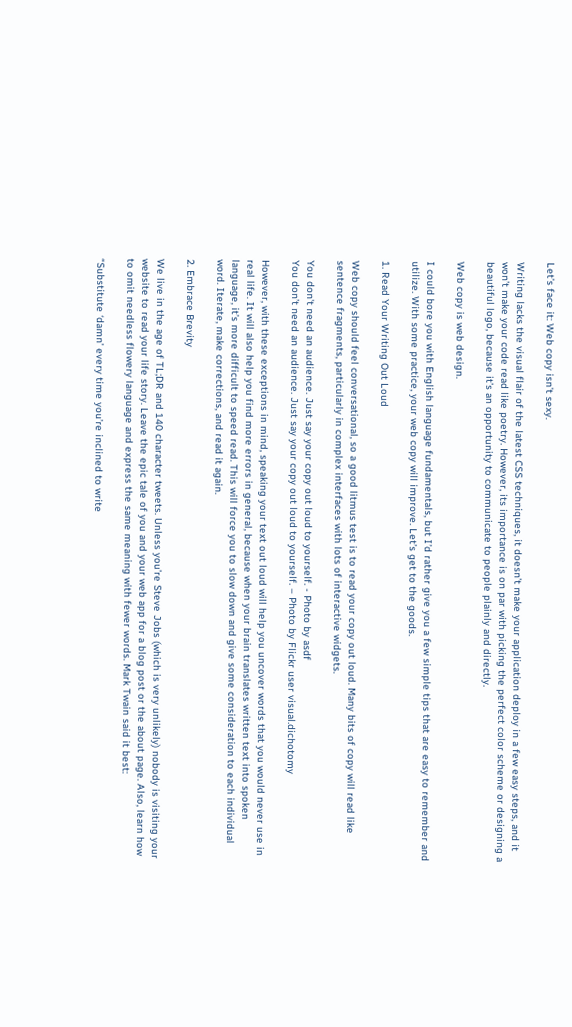Let’s face it: Web copy isn’t sexy.

Writing lacks the visual flair of the latest CSS techniques, it doesn’t make your application deploy in a few easy steps, and it won’t make your code read like poetry. However, its importance is on par with picking the perfect color scheme or designing a beautiful logo, because it’s an opportunity to communicate to people plainly and directly.

Web copy is web design.

I could bore you with English language fundamentals, but I’d rather give you a few simple tips that are easy to remember and utilize. With some practice, your web copy will improve. Let’s get to the goods.

1. Read Your Writing Out Loud

Web copy should feel conversational, so a good litmus test is to read your copy out loud. Many bits of copy will read like sentence fragments, particularly in complex interfaces with lots of interactive widgets.

You don't need an audience. Just say your copy out loud to yourself. - Photo by asdf
You don’t need an audience. Just say your copy out loud to yourself. – Photo by Flickr user visual.dichotomy

However, with these exceptions in mind, speaking your text out loud will help you uncover words that you would never use in real life. It will also help you find more errors in general, because when your brain translates written text into spoken language, it’s more difficult to speed read. This will force you to slow down and give some consideration to each individual word. Iterate, make corrections, and read it again.

2. Embrace Brevity

We live in the age of TL;DR and 140 character tweets. Unless you’re Steve Jobs (which is very unlikely) nobody is visiting your website to read your life story. Leave the epic tale of you and your web app for a blog post or the about page. Also, learn how to omit needless flowery language and express the same meaning with fewer words. Mark Twain said it best:

“Substitute ‘damn’ every time you’re inclined to write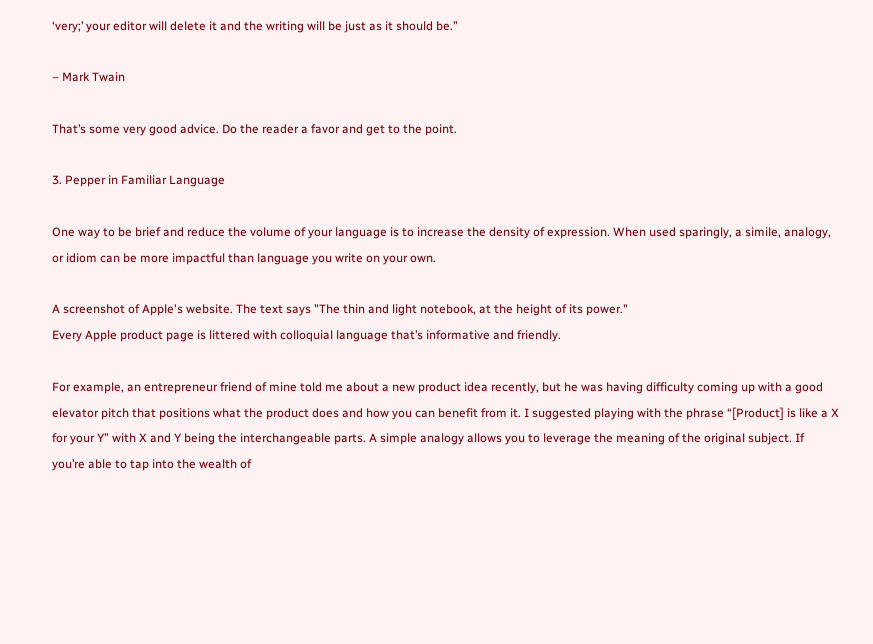‘very;’ your editor will delete it and the writing will be just as it should be.”

– Mark Twain

That’s some very good advice. Do the reader a favor and get to the point.

3. Pepper in Familiar Language

One way to be brief and reduce the volume of your language is to increase the density of expression. When used sparingly, a simile, analogy, or idiom can be more impactful than language you write on your own.

A screenshot of Apple's website. The text says "The thin and light notebook, at the height of its power."
Every Apple product page is littered with colloquial language that’s informative and friendly.

For example, an entrepreneur friend of mine told me about a new product idea recently, but he was having difficulty coming up with a good elevator pitch that positions what the product does and how you can benefit from it. I suggested playing with the phrase “[Product] is like a X for your Y” with X and Y being the interchangeable parts. A simple analogy allows you to leverage the meaning of the original subject. If you’re able to tap into the wealth of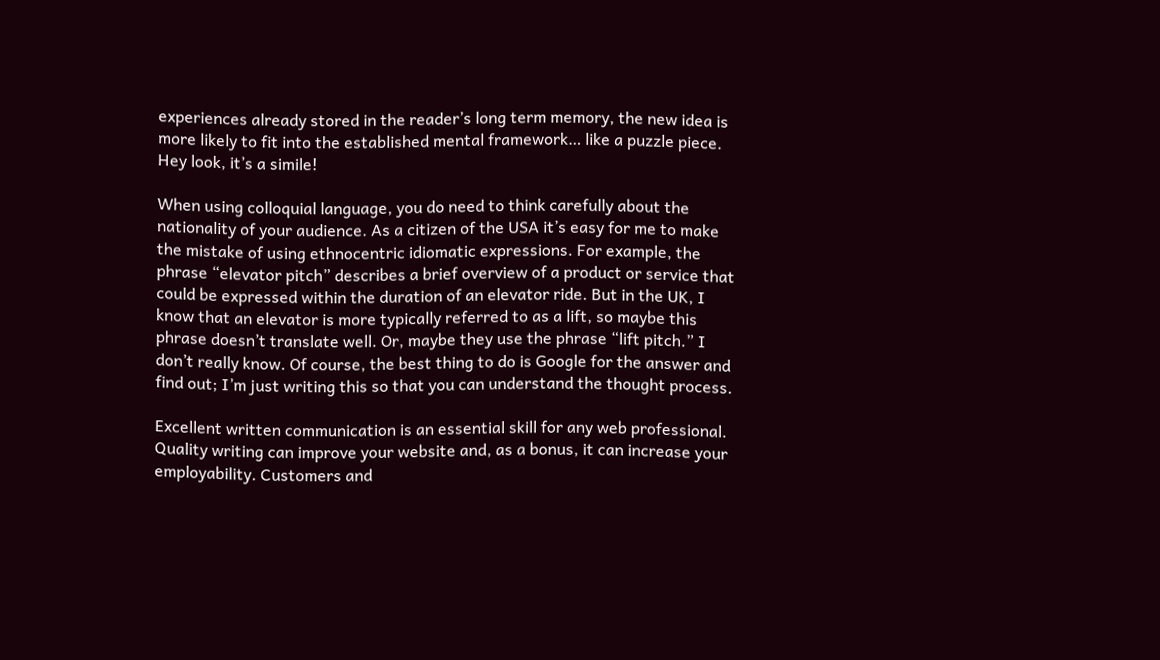experiences already stored in the reader’s long term memory, the new idea is more likely to fit into the established mental framework… like a puzzle piece. Hey look, it’s a simile!

When using colloquial language, you do need to think carefully about the nationality of your audience. As a citizen of the USA it’s easy for me to make the mistake of using ethnocentric idiomatic expressions. For example, the phrase “elevator pitch” describes a brief overview of a product or service that could be expressed within the duration of an elevator ride. But in the UK, I know that an elevator is more typically referred to as a lift, so maybe this phrase doesn’t translate well. Or, maybe they use the phrase “lift pitch.” I don’t really know. Of course, the best thing to do is Google for the answer and find out; I’m just writing this so that you can understand the thought process.

Excellent written communication is an essential skill for any web professional. Quality writing can improve your website and, as a bonus, it can increase your employability. Customers and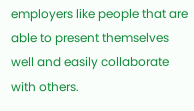employers like people that are able to present themselves well and easily collaborate with others.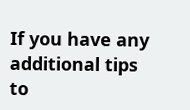If you have any additional tips to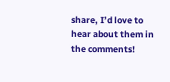share, I’d love to hear about them in the comments!